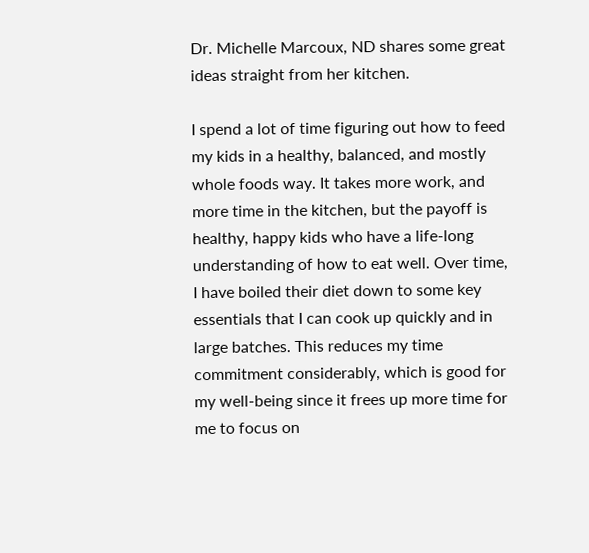Dr. Michelle Marcoux, ND shares some great ideas straight from her kitchen.

I spend a lot of time figuring out how to feed my kids in a healthy, balanced, and mostly whole foods way. It takes more work, and more time in the kitchen, but the payoff is healthy, happy kids who have a life-long understanding of how to eat well. Over time, I have boiled their diet down to some key essentials that I can cook up quickly and in large batches. This reduces my time commitment considerably, which is good for my well-being since it frees up more time for me to focus on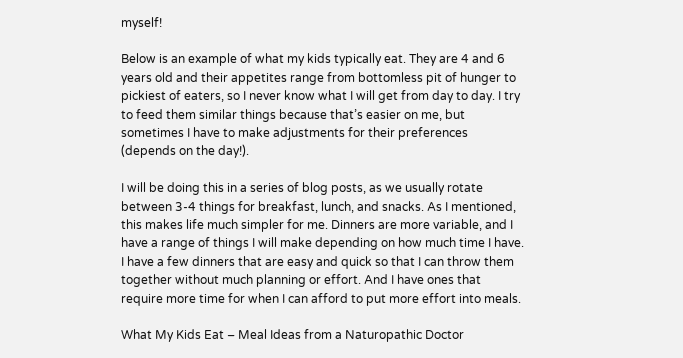myself!

Below is an example of what my kids typically eat. They are 4 and 6 years old and their appetites range from bottomless pit of hunger to pickiest of eaters, so I never know what I will get from day to day. I try to feed them similar things because that’s easier on me, but sometimes I have to make adjustments for their preferences (depends on the day!).

I will be doing this in a series of blog posts, as we usually rotate between 3-4 things for breakfast, lunch, and snacks. As I mentioned, this makes life much simpler for me. Dinners are more variable, and I have a range of things I will make depending on how much time I have. I have a few dinners that are easy and quick so that I can throw them together without much planning or effort. And I have ones that require more time for when I can afford to put more effort into meals.

What My Kids Eat – Meal Ideas from a Naturopathic Doctor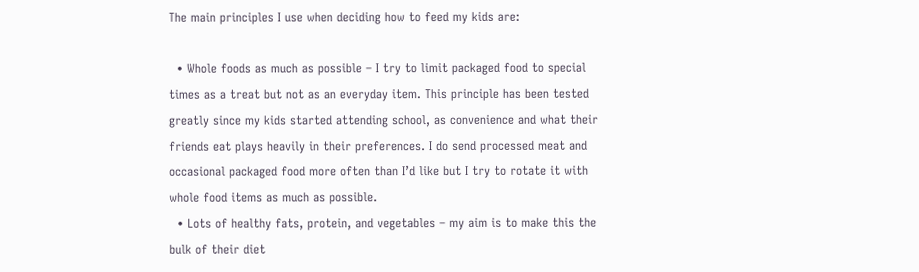The main principles I use when deciding how to feed my kids are:

  • Whole foods as much as possible – I try to limit packaged food to special times as a treat but not as an everyday item. This principle has been tested greatly since my kids started attending school, as convenience and what their friends eat plays heavily in their preferences. I do send processed meat and occasional packaged food more often than I’d like but I try to rotate it with whole food items as much as possible.
  • Lots of healthy fats, protein, and vegetables – my aim is to make this the bulk of their diet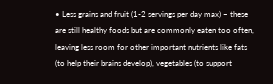• Less grains and fruit (1-2 servings per day max) – these are still healthy foods but are commonly eaten too often, leaving less room for other important nutrients like fats (to help their brains develop), vegetables (to support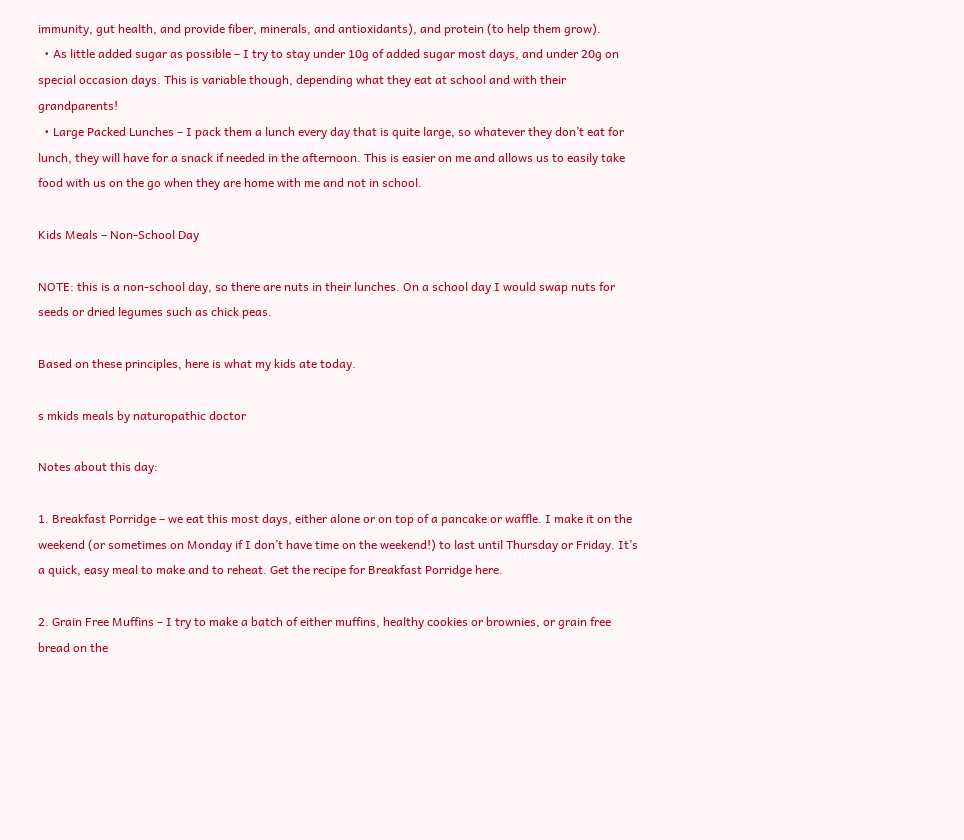immunity, gut health, and provide fiber, minerals, and antioxidants), and protein (to help them grow).
  • As little added sugar as possible – I try to stay under 10g of added sugar most days, and under 20g on special occasion days. This is variable though, depending what they eat at school and with their grandparents!
  • Large Packed Lunches – I pack them a lunch every day that is quite large, so whatever they don’t eat for lunch, they will have for a snack if needed in the afternoon. This is easier on me and allows us to easily take food with us on the go when they are home with me and not in school.

Kids Meals – Non-School Day

NOTE: this is a non-school day, so there are nuts in their lunches. On a school day I would swap nuts for seeds or dried legumes such as chick peas.

Based on these principles, here is what my kids ate today.

s mkids meals by naturopathic doctor

Notes about this day:

1. Breakfast Porridge – we eat this most days, either alone or on top of a pancake or waffle. I make it on the weekend (or sometimes on Monday if I don’t have time on the weekend!) to last until Thursday or Friday. It’s a quick, easy meal to make and to reheat. Get the recipe for Breakfast Porridge here.

2. Grain Free Muffins – I try to make a batch of either muffins, healthy cookies or brownies, or grain free bread on the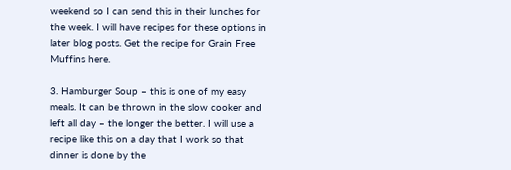weekend so I can send this in their lunches for the week. I will have recipes for these options in later blog posts. Get the recipe for Grain Free Muffins here.

3. Hamburger Soup – this is one of my easy meals. It can be thrown in the slow cooker and left all day – the longer the better. I will use a recipe like this on a day that I work so that dinner is done by the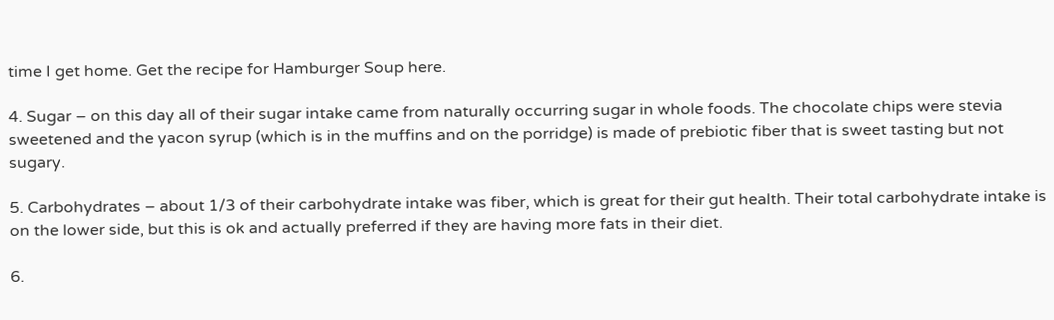time I get home. Get the recipe for Hamburger Soup here.

4. Sugar – on this day all of their sugar intake came from naturally occurring sugar in whole foods. The chocolate chips were stevia sweetened and the yacon syrup (which is in the muffins and on the porridge) is made of prebiotic fiber that is sweet tasting but not sugary.

5. Carbohydrates – about 1/3 of their carbohydrate intake was fiber, which is great for their gut health. Their total carbohydrate intake is on the lower side, but this is ok and actually preferred if they are having more fats in their diet.

6.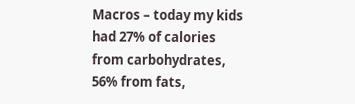Macros – today my kids had 27% of calories from carbohydrates, 56% from fats,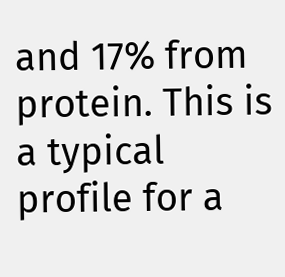and 17% from protein. This is a typical profile for a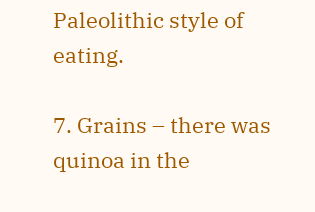Paleolithic style of eating.

7. Grains – there was quinoa in the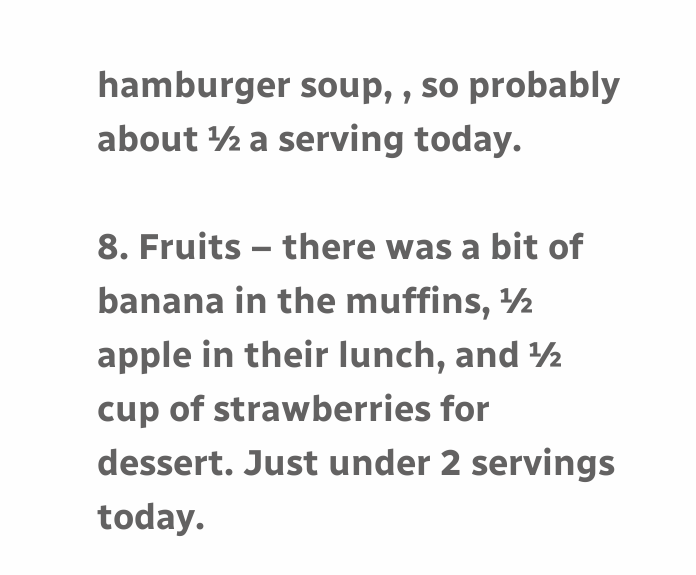hamburger soup, , so probably about ½ a serving today.

8. Fruits – there was a bit of banana in the muffins, ½ apple in their lunch, and ½ cup of strawberries for dessert. Just under 2 servings today.